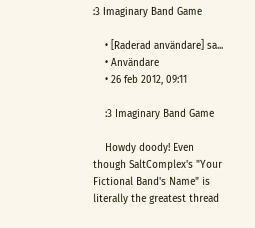:3 Imaginary Band Game

    • [Raderad användare] sa...
    • Användare
    • 26 feb 2012, 09:11

    :3 Imaginary Band Game

    Howdy doody! Even though SaltComplex's "Your Fictional Band's Name" is literally the greatest thread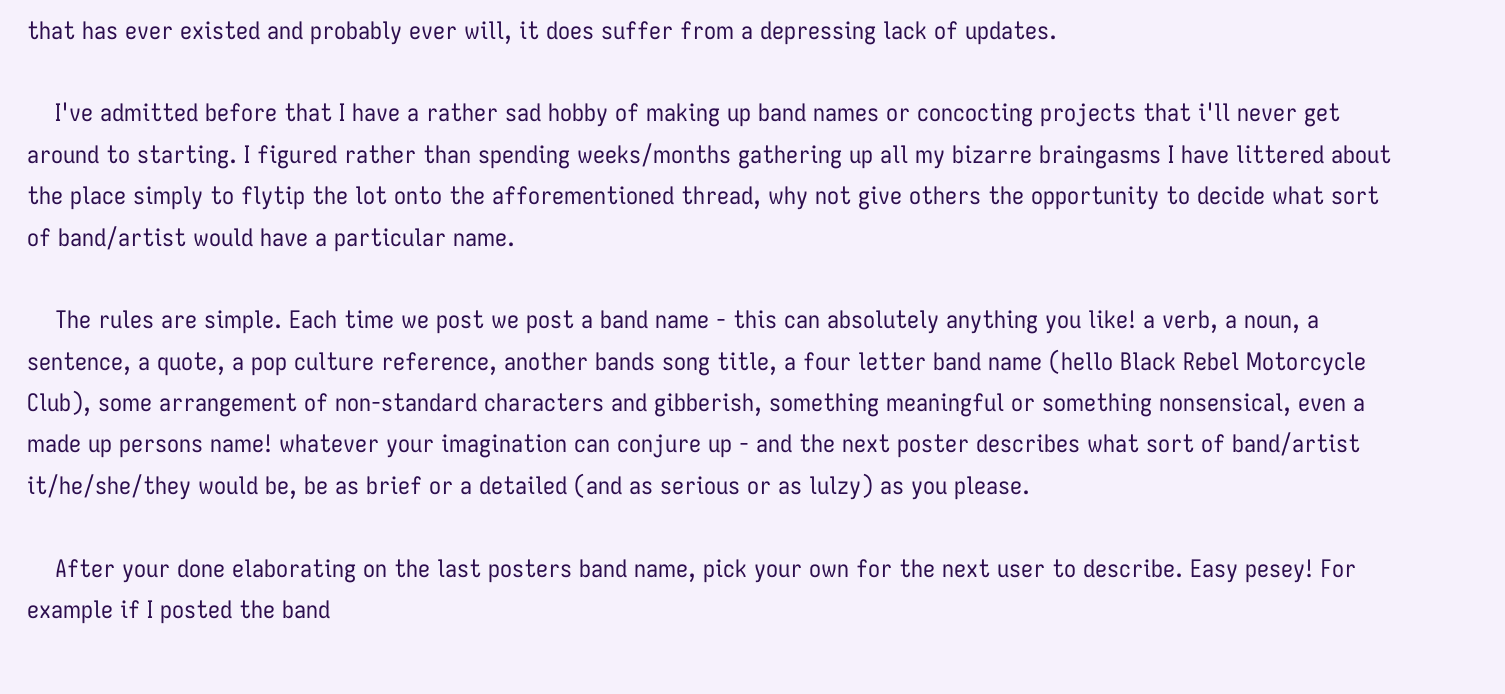that has ever existed and probably ever will, it does suffer from a depressing lack of updates.

    I've admitted before that I have a rather sad hobby of making up band names or concocting projects that i'll never get around to starting. I figured rather than spending weeks/months gathering up all my bizarre braingasms I have littered about the place simply to flytip the lot onto the afforementioned thread, why not give others the opportunity to decide what sort of band/artist would have a particular name.

    The rules are simple. Each time we post we post a band name - this can absolutely anything you like! a verb, a noun, a sentence, a quote, a pop culture reference, another bands song title, a four letter band name (hello Black Rebel Motorcycle Club), some arrangement of non-standard characters and gibberish, something meaningful or something nonsensical, even a made up persons name! whatever your imagination can conjure up - and the next poster describes what sort of band/artist it/he/she/they would be, be as brief or a detailed (and as serious or as lulzy) as you please.

    After your done elaborating on the last posters band name, pick your own for the next user to describe. Easy pesey! For example if I posted the band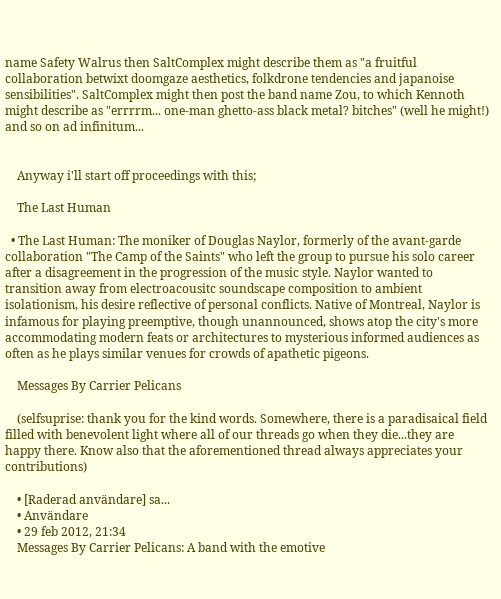name Safety Walrus then SaltComplex might describe them as "a fruitful collaboration betwixt doomgaze aesthetics, folkdrone tendencies and japanoise sensibilities". SaltComplex might then post the band name Zou, to which Kennoth might describe as "errrrm... one-man ghetto-ass black metal? bitches" (well he might!) and so on ad infinitum...


    Anyway i'll start off proceedings with this;

    The Last Human

  • The Last Human: The moniker of Douglas Naylor, formerly of the avant-garde collaboration "The Camp of the Saints" who left the group to pursue his solo career after a disagreement in the progression of the music style. Naylor wanted to transition away from electroacousitc soundscape composition to ambient isolationism, his desire reflective of personal conflicts. Native of Montreal, Naylor is infamous for playing preemptive, though unannounced, shows atop the city's more accommodating modern feats or architectures to mysterious informed audiences as often as he plays similar venues for crowds of apathetic pigeons.

    Messages By Carrier Pelicans

    (selfsuprise: thank you for the kind words. Somewhere, there is a paradisaical field filled with benevolent light where all of our threads go when they die...they are happy there. Know also that the aforementioned thread always appreciates your contributions)

    • [Raderad användare] sa...
    • Användare
    • 29 feb 2012, 21:34
    Messages By Carrier Pelicans: A band with the emotive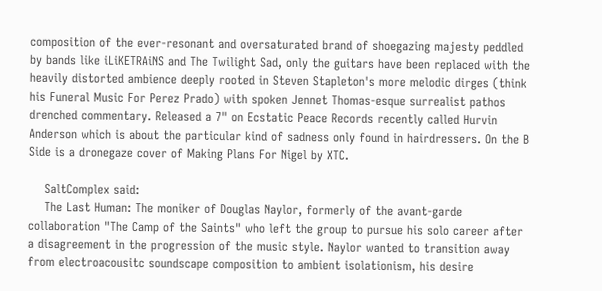composition of the ever-resonant and oversaturated brand of shoegazing majesty peddled by bands like iLiKETRAiNS and The Twilight Sad, only the guitars have been replaced with the heavily distorted ambience deeply rooted in Steven Stapleton's more melodic dirges (think his Funeral Music For Perez Prado) with spoken Jennet Thomas-esque surrealist pathos drenched commentary. Released a 7" on Ecstatic Peace Records recently called Hurvin Anderson which is about the particular kind of sadness only found in hairdressers. On the B Side is a dronegaze cover of Making Plans For Nigel by XTC.

    SaltComplex said:
    The Last Human: The moniker of Douglas Naylor, formerly of the avant-garde collaboration "The Camp of the Saints" who left the group to pursue his solo career after a disagreement in the progression of the music style. Naylor wanted to transition away from electroacousitc soundscape composition to ambient isolationism, his desire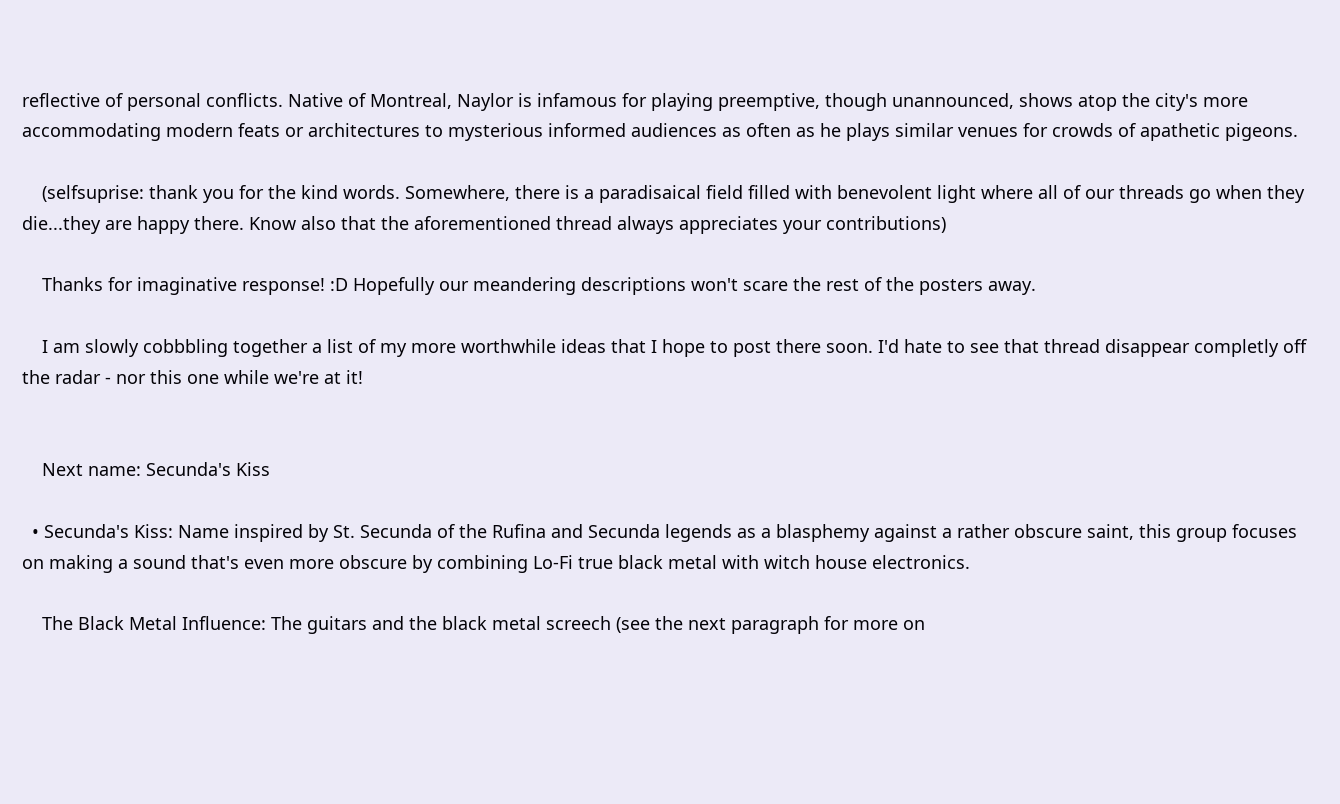reflective of personal conflicts. Native of Montreal, Naylor is infamous for playing preemptive, though unannounced, shows atop the city's more accommodating modern feats or architectures to mysterious informed audiences as often as he plays similar venues for crowds of apathetic pigeons.

    (selfsuprise: thank you for the kind words. Somewhere, there is a paradisaical field filled with benevolent light where all of our threads go when they die...they are happy there. Know also that the aforementioned thread always appreciates your contributions)

    Thanks for imaginative response! :D Hopefully our meandering descriptions won't scare the rest of the posters away.

    I am slowly cobbbling together a list of my more worthwhile ideas that I hope to post there soon. I'd hate to see that thread disappear completly off the radar - nor this one while we're at it!


    Next name: Secunda's Kiss

  • Secunda's Kiss: Name inspired by St. Secunda of the Rufina and Secunda legends as a blasphemy against a rather obscure saint, this group focuses on making a sound that's even more obscure by combining Lo-Fi true black metal with witch house electronics.

    The Black Metal Influence: The guitars and the black metal screech (see the next paragraph for more on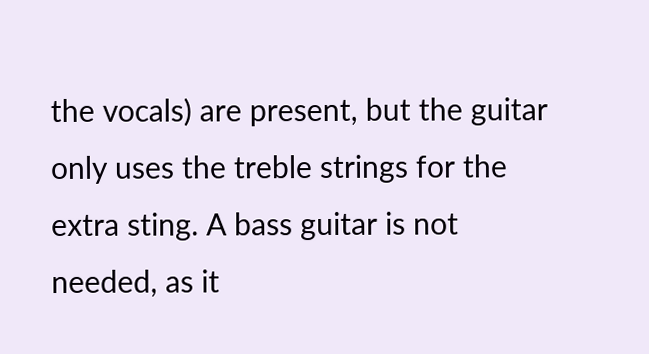the vocals) are present, but the guitar only uses the treble strings for the extra sting. A bass guitar is not needed, as it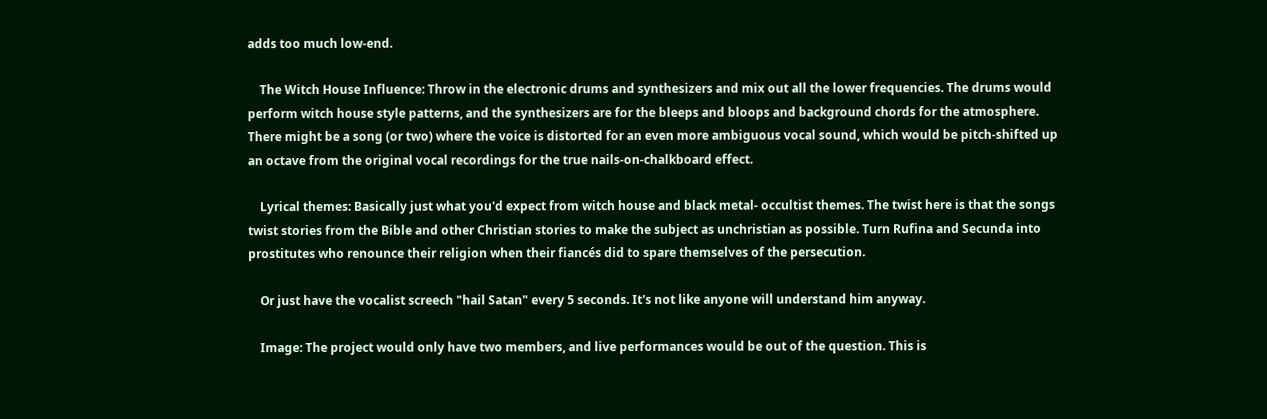adds too much low-end.

    The Witch House Influence: Throw in the electronic drums and synthesizers and mix out all the lower frequencies. The drums would perform witch house style patterns, and the synthesizers are for the bleeps and bloops and background chords for the atmosphere. There might be a song (or two) where the voice is distorted for an even more ambiguous vocal sound, which would be pitch-shifted up an octave from the original vocal recordings for the true nails-on-chalkboard effect.

    Lyrical themes: Basically just what you'd expect from witch house and black metal- occultist themes. The twist here is that the songs twist stories from the Bible and other Christian stories to make the subject as unchristian as possible. Turn Rufina and Secunda into prostitutes who renounce their religion when their fiancés did to spare themselves of the persecution.

    Or just have the vocalist screech "hail Satan" every 5 seconds. It's not like anyone will understand him anyway.

    Image: The project would only have two members, and live performances would be out of the question. This is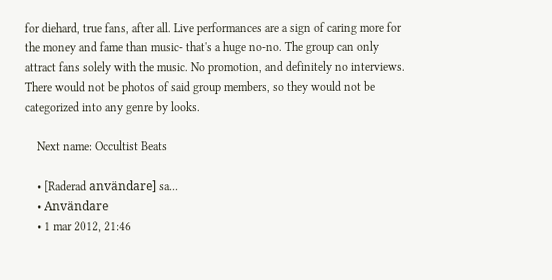for diehard, true fans, after all. Live performances are a sign of caring more for the money and fame than music- that's a huge no-no. The group can only attract fans solely with the music. No promotion, and definitely no interviews. There would not be photos of said group members, so they would not be categorized into any genre by looks.

    Next name: Occultist Beats

    • [Raderad användare] sa...
    • Användare
    • 1 mar 2012, 21:46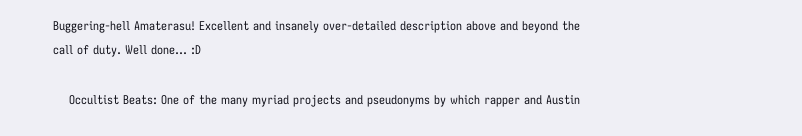Buggering-hell Amaterasu! Excellent and insanely over-detailed description above and beyond the call of duty. Well done... :D

    Occultist Beats: One of the many myriad projects and pseudonyms by which rapper and Austin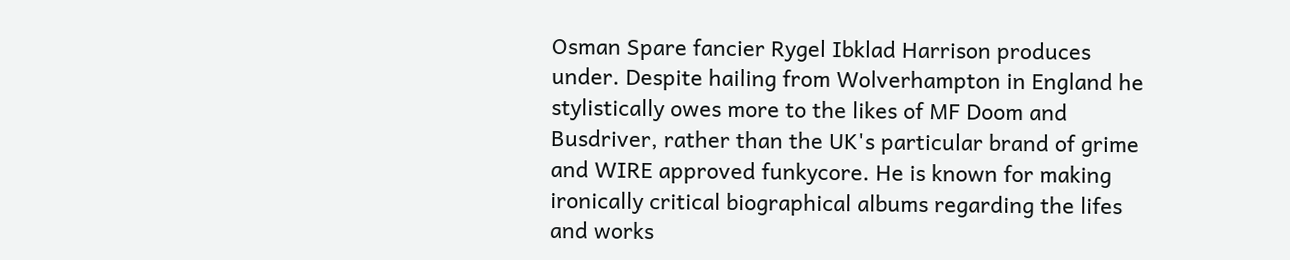Osman Spare fancier Rygel Ibklad Harrison produces under. Despite hailing from Wolverhampton in England he stylistically owes more to the likes of MF Doom and Busdriver, rather than the UK's particular brand of grime and WIRE approved funkycore. He is known for making ironically critical biographical albums regarding the lifes and works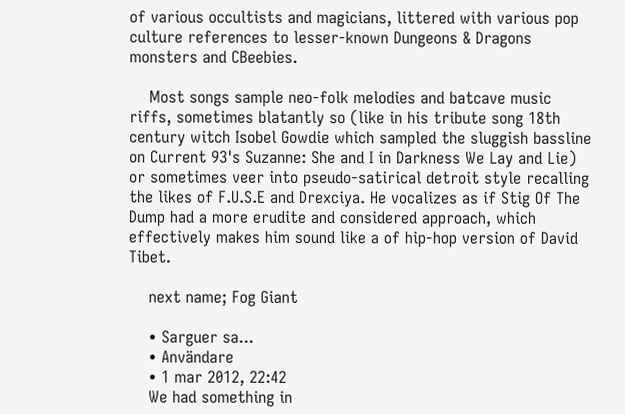of various occultists and magicians, littered with various pop culture references to lesser-known Dungeons & Dragons monsters and CBeebies.

    Most songs sample neo-folk melodies and batcave music riffs, sometimes blatantly so (like in his tribute song 18th century witch Isobel Gowdie which sampled the sluggish bassline on Current 93's Suzanne: She and I in Darkness We Lay and Lie) or sometimes veer into pseudo-satirical detroit style recalling the likes of F.U.S.E and Drexciya. He vocalizes as if Stig Of The Dump had a more erudite and considered approach, which effectively makes him sound like a of hip-hop version of David Tibet.

    next name; Fog Giant

    • Sarguer sa...
    • Användare
    • 1 mar 2012, 22:42
    We had something in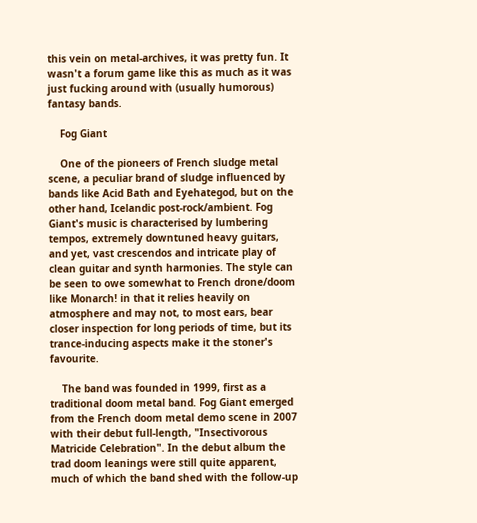this vein on metal-archives, it was pretty fun. It wasn't a forum game like this as much as it was just fucking around with (usually humorous) fantasy bands.

    Fog Giant

    One of the pioneers of French sludge metal scene, a peculiar brand of sludge influenced by bands like Acid Bath and Eyehategod, but on the other hand, Icelandic post-rock/ambient. Fog Giant's music is characterised by lumbering tempos, extremely downtuned heavy guitars, and yet, vast crescendos and intricate play of clean guitar and synth harmonies. The style can be seen to owe somewhat to French drone/doom like Monarch! in that it relies heavily on atmosphere and may not, to most ears, bear closer inspection for long periods of time, but its trance-inducing aspects make it the stoner's favourite.

    The band was founded in 1999, first as a traditional doom metal band. Fog Giant emerged from the French doom metal demo scene in 2007 with their debut full-length, "Insectivorous Matricide Celebration". In the debut album the trad doom leanings were still quite apparent, much of which the band shed with the follow-up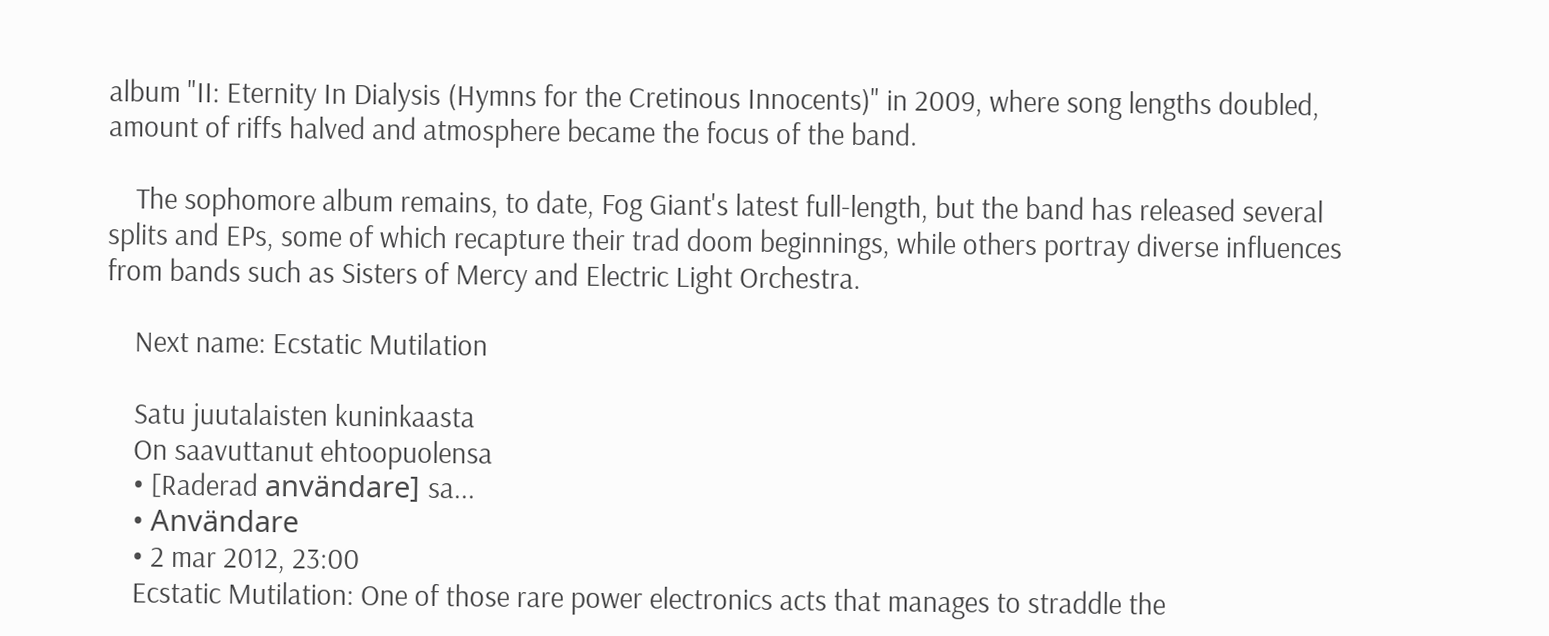album "II: Eternity In Dialysis (Hymns for the Cretinous Innocents)" in 2009, where song lengths doubled, amount of riffs halved and atmosphere became the focus of the band.

    The sophomore album remains, to date, Fog Giant's latest full-length, but the band has released several splits and EPs, some of which recapture their trad doom beginnings, while others portray diverse influences from bands such as Sisters of Mercy and Electric Light Orchestra.

    Next name: Ecstatic Mutilation

    Satu juutalaisten kuninkaasta
    On saavuttanut ehtoopuolensa
    • [Raderad användare] sa...
    • Användare
    • 2 mar 2012, 23:00
    Ecstatic Mutilation: One of those rare power electronics acts that manages to straddle the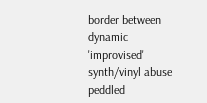border between dynamic 'improvised' synth/vinyl abuse peddled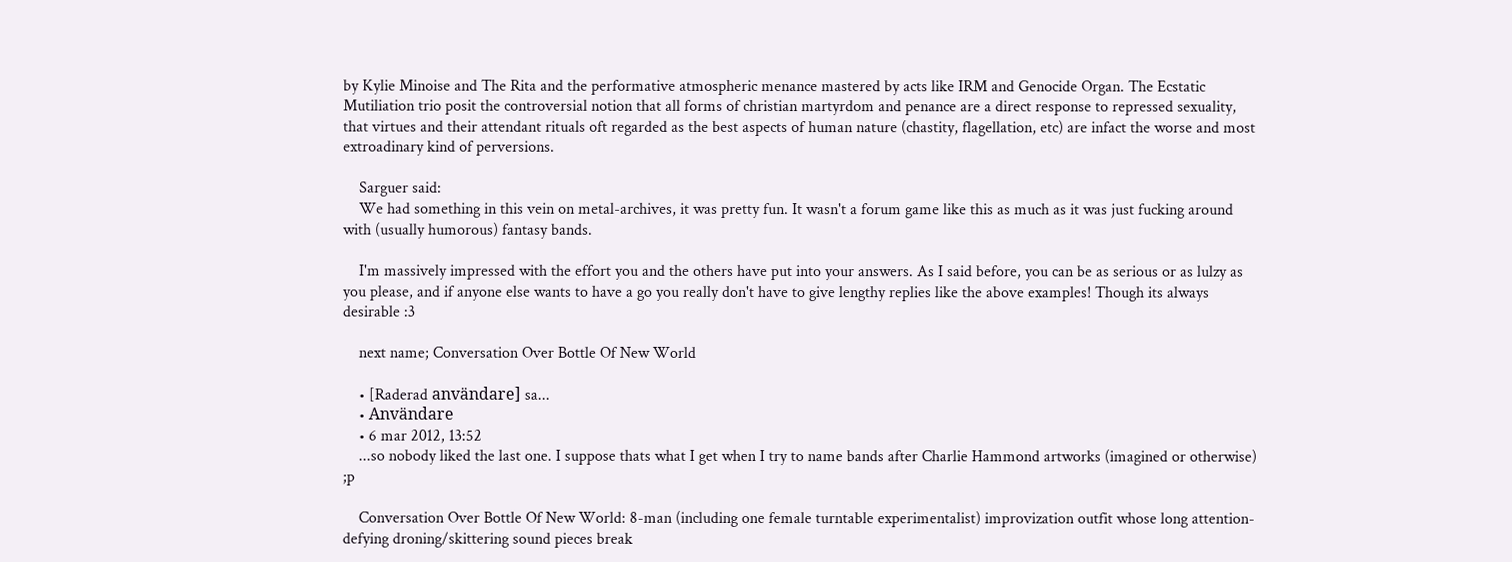by Kylie Minoise and The Rita and the performative atmospheric menance mastered by acts like IRM and Genocide Organ. The Ecstatic Mutiliation trio posit the controversial notion that all forms of christian martyrdom and penance are a direct response to repressed sexuality, that virtues and their attendant rituals oft regarded as the best aspects of human nature (chastity, flagellation, etc) are infact the worse and most extroadinary kind of perversions.

    Sarguer said:
    We had something in this vein on metal-archives, it was pretty fun. It wasn't a forum game like this as much as it was just fucking around with (usually humorous) fantasy bands.

    I'm massively impressed with the effort you and the others have put into your answers. As I said before, you can be as serious or as lulzy as you please, and if anyone else wants to have a go you really don't have to give lengthy replies like the above examples! Though its always desirable :3

    next name; Conversation Over Bottle Of New World

    • [Raderad användare] sa...
    • Användare
    • 6 mar 2012, 13:52
    ...so nobody liked the last one. I suppose thats what I get when I try to name bands after Charlie Hammond artworks (imagined or otherwise) ;p

    Conversation Over Bottle Of New World: 8-man (including one female turntable experimentalist) improvization outfit whose long attention-defying droning/skittering sound pieces break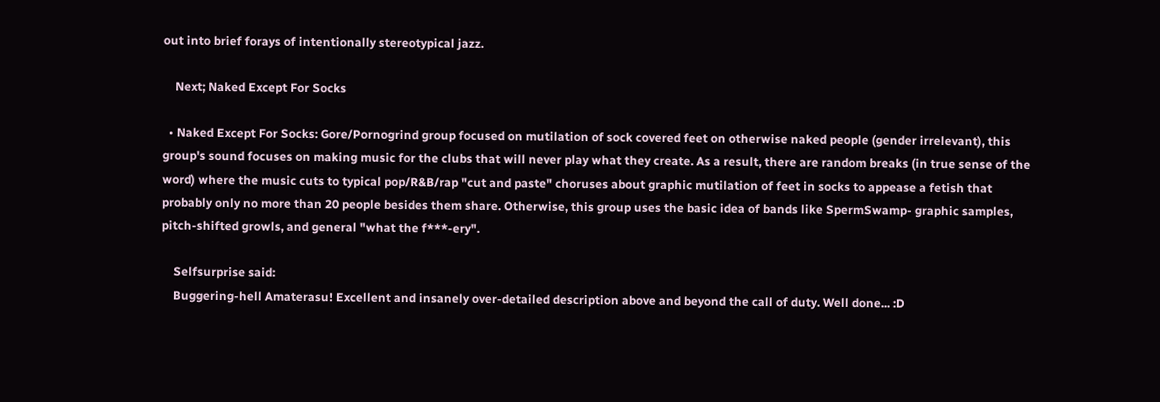out into brief forays of intentionally stereotypical jazz.

    Next; Naked Except For Socks

  • Naked Except For Socks: Gore/Pornogrind group focused on mutilation of sock covered feet on otherwise naked people (gender irrelevant), this group's sound focuses on making music for the clubs that will never play what they create. As a result, there are random breaks (in true sense of the word) where the music cuts to typical pop/R&B/rap "cut and paste" choruses about graphic mutilation of feet in socks to appease a fetish that probably only no more than 20 people besides them share. Otherwise, this group uses the basic idea of bands like SpermSwamp- graphic samples, pitch-shifted growls, and general "what the f***-ery".

    Selfsurprise said:
    Buggering-hell Amaterasu! Excellent and insanely over-detailed description above and beyond the call of duty. Well done... :D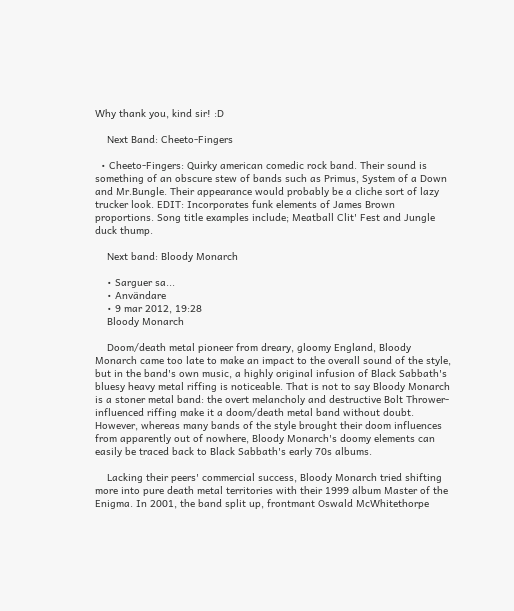Why thank you, kind sir! :D

    Next Band: Cheeto-Fingers

  • Cheeto-Fingers: Quirky american comedic rock band. Their sound is something of an obscure stew of bands such as Primus, System of a Down and Mr.Bungle. Their appearance would probably be a cliche sort of lazy trucker look. EDIT: Incorporates funk elements of James Brown proportions. Song title examples include; Meatball Clit' Fest and Jungle duck thump.

    Next band: Bloody Monarch

    • Sarguer sa...
    • Användare
    • 9 mar 2012, 19:28
    Bloody Monarch

    Doom/death metal pioneer from dreary, gloomy England, Bloody Monarch came too late to make an impact to the overall sound of the style, but in the band's own music, a highly original infusion of Black Sabbath's bluesy heavy metal riffing is noticeable. That is not to say Bloody Monarch is a stoner metal band: the overt melancholy and destructive Bolt Thrower-influenced riffing make it a doom/death metal band without doubt. However, whereas many bands of the style brought their doom influences from apparently out of nowhere, Bloody Monarch's doomy elements can easily be traced back to Black Sabbath's early 70s albums.

    Lacking their peers' commercial success, Bloody Monarch tried shifting more into pure death metal territories with their 1999 album Master of the Enigma. In 2001, the band split up, frontmant Oswald McWhitethorpe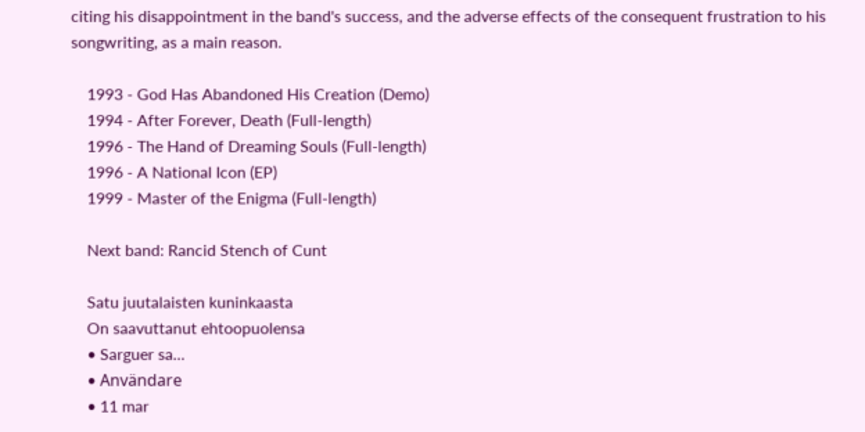citing his disappointment in the band's success, and the adverse effects of the consequent frustration to his songwriting, as a main reason.

    1993 - God Has Abandoned His Creation (Demo)
    1994 - After Forever, Death (Full-length)
    1996 - The Hand of Dreaming Souls (Full-length)
    1996 - A National Icon (EP)
    1999 - Master of the Enigma (Full-length)

    Next band: Rancid Stench of Cunt

    Satu juutalaisten kuninkaasta
    On saavuttanut ehtoopuolensa
    • Sarguer sa...
    • Användare
    • 11 mar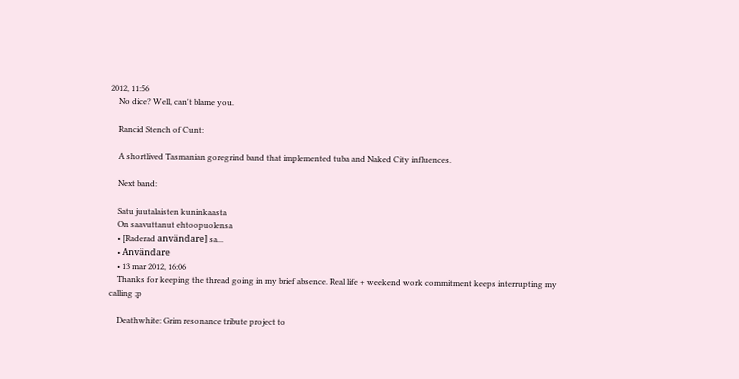2012, 11:56
    No dice? Well, can't blame you.

    Rancid Stench of Cunt:

    A shortlived Tasmanian goregrind band that implemented tuba and Naked City influences.

    Next band:

    Satu juutalaisten kuninkaasta
    On saavuttanut ehtoopuolensa
    • [Raderad användare] sa...
    • Användare
    • 13 mar 2012, 16:06
    Thanks for keeping the thread going in my brief absence. Real life + weekend work commitment keeps interrupting my calling ;p

    Deathwhite: Grim resonance tribute project to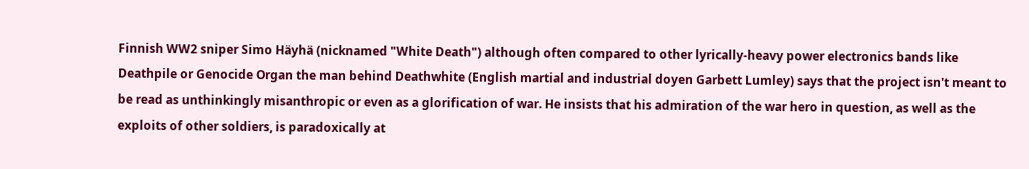Finnish WW2 sniper Simo Häyhä (nicknamed "White Death") although often compared to other lyrically-heavy power electronics bands like Deathpile or Genocide Organ the man behind Deathwhite (English martial and industrial doyen Garbett Lumley) says that the project isn't meant to be read as unthinkingly misanthropic or even as a glorification of war. He insists that his admiration of the war hero in question, as well as the exploits of other soldiers, is paradoxically at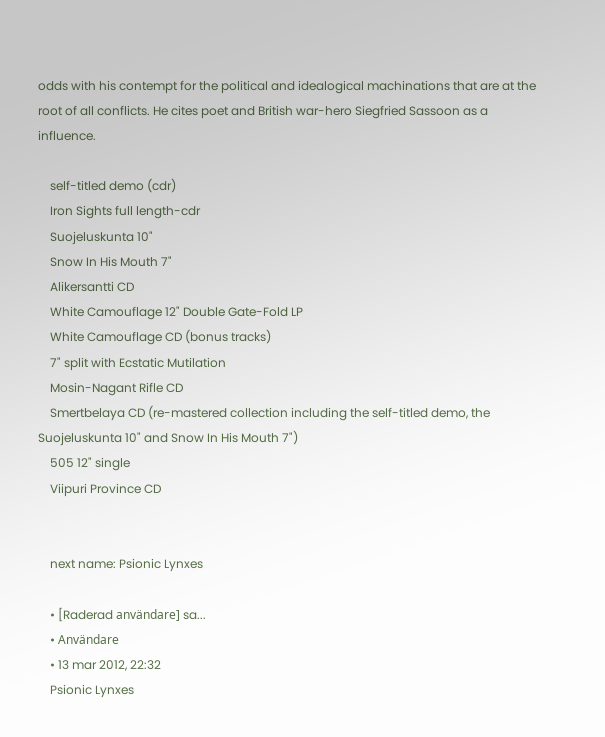odds with his contempt for the political and idealogical machinations that are at the root of all conflicts. He cites poet and British war-hero Siegfried Sassoon as a influence.

    self-titled demo (cdr)
    Iron Sights full length-cdr
    Suojeluskunta 10"
    Snow In His Mouth 7"
    Alikersantti CD
    White Camouflage 12" Double Gate-Fold LP
    White Camouflage CD (bonus tracks)
    7" split with Ecstatic Mutilation
    Mosin-Nagant Rifle CD
    Smertbelaya CD (re-mastered collection including the self-titled demo, the Suojeluskunta 10" and Snow In His Mouth 7")
    505 12" single
    Viipuri Province CD


    next name: Psionic Lynxes

    • [Raderad användare] sa...
    • Användare
    • 13 mar 2012, 22:32
    Psionic Lynxes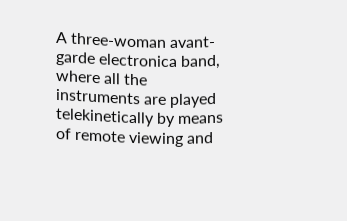A three-woman avant-garde electronica band, where all the instruments are played telekinetically by means of remote viewing and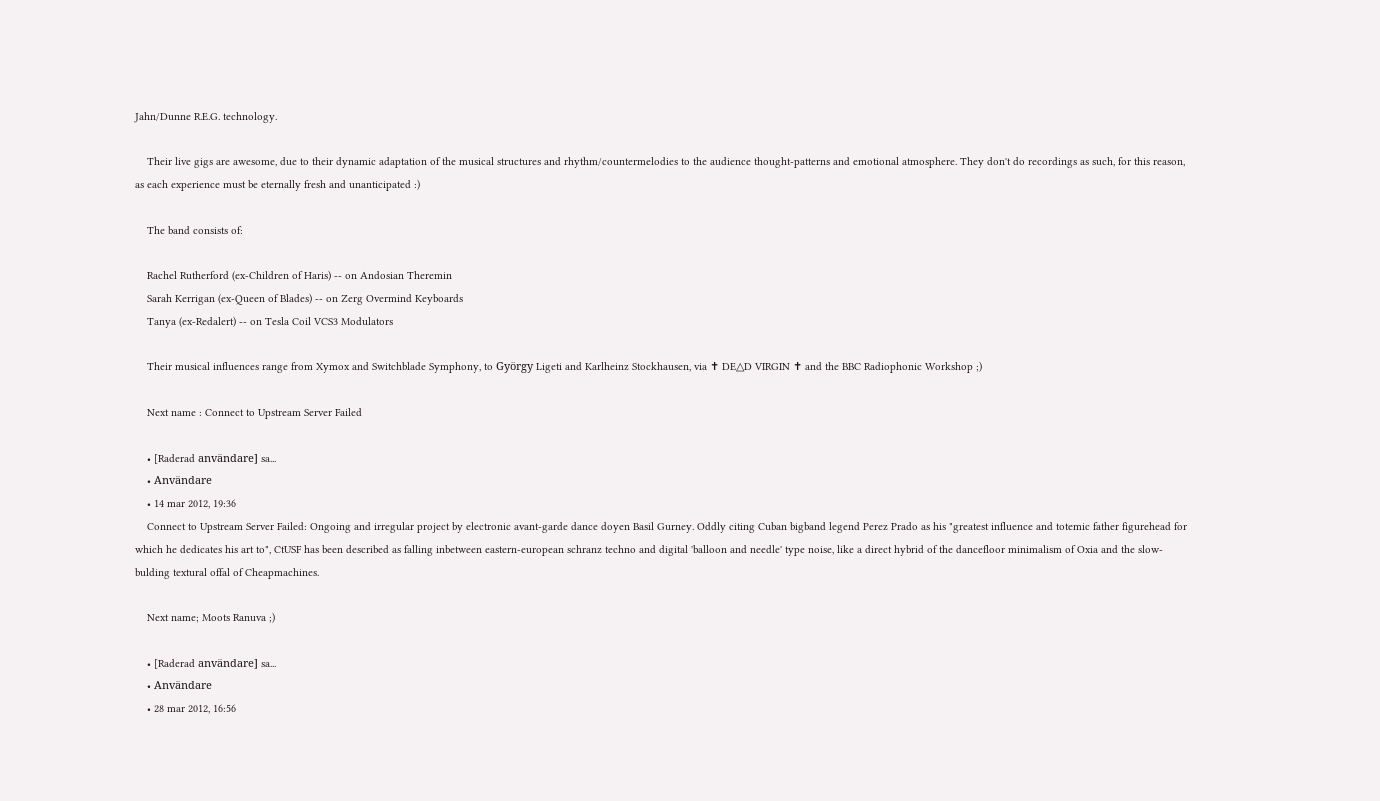Jahn/Dunne R.E.G. technology.

    Their live gigs are awesome, due to their dynamic adaptation of the musical structures and rhythm/countermelodies to the audience thought-patterns and emotional atmosphere. They don't do recordings as such, for this reason, as each experience must be eternally fresh and unanticipated :)

    The band consists of:

    Rachel Rutherford (ex-Children of Haris) -- on Andosian Theremin
    Sarah Kerrigan (ex-Queen of Blades) -- on Zerg Overmind Keyboards
    Tanya (ex-Redalert) -- on Tesla Coil VCS3 Modulators

    Their musical influences range from Xymox and Switchblade Symphony, to György Ligeti and Karlheinz Stockhausen, via ✝ DE△D VIRGIN ✝ and the BBC Radiophonic Workshop ;)

    Next name : Connect to Upstream Server Failed

    • [Raderad användare] sa...
    • Användare
    • 14 mar 2012, 19:36
    Connect to Upstream Server Failed: Ongoing and irregular project by electronic avant-garde dance doyen Basil Gurney. Oddly citing Cuban bigband legend Perez Prado as his "greatest influence and totemic father figurehead for which he dedicates his art to", CtUSF has been described as falling inbetween eastern-european schranz techno and digital 'balloon and needle' type noise, like a direct hybrid of the dancefloor minimalism of Oxia and the slow-bulding textural offal of Cheapmachines.

    Next name; Moots Ranuva ;)

    • [Raderad användare] sa...
    • Användare
    • 28 mar 2012, 16:56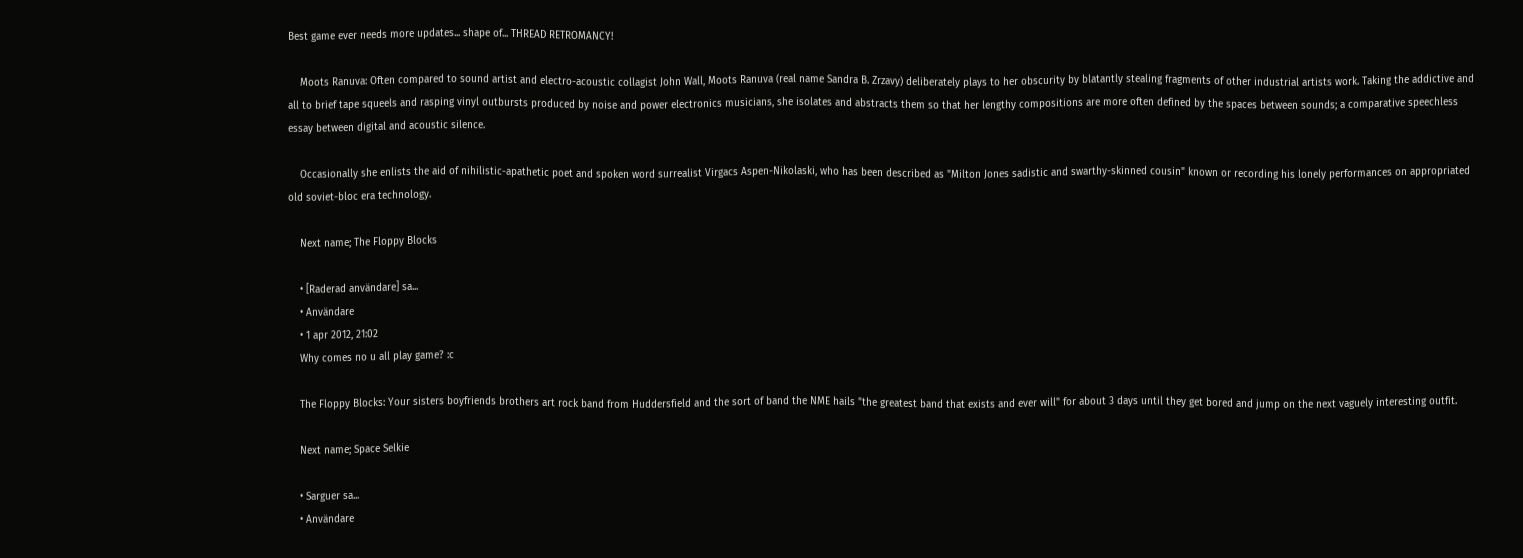Best game ever needs more updates... shape of... THREAD RETROMANCY!

    Moots Ranuva: Often compared to sound artist and electro-acoustic collagist John Wall, Moots Ranuva (real name Sandra B. Zrzavy) deliberately plays to her obscurity by blatantly stealing fragments of other industrial artists work. Taking the addictive and all to brief tape squeels and rasping vinyl outbursts produced by noise and power electronics musicians, she isolates and abstracts them so that her lengthy compositions are more often defined by the spaces between sounds; a comparative speechless essay between digital and acoustic silence.

    Occasionally she enlists the aid of nihilistic-apathetic poet and spoken word surrealist Virgacs Aspen-Nikolaski, who has been described as "Milton Jones sadistic and swarthy-skinned cousin" known or recording his lonely performances on appropriated old soviet-bloc era technology.

    Next name; The Floppy Blocks

    • [Raderad användare] sa...
    • Användare
    • 1 apr 2012, 21:02
    Why comes no u all play game? :c

    The Floppy Blocks: Your sisters boyfriends brothers art rock band from Huddersfield and the sort of band the NME hails "the greatest band that exists and ever will" for about 3 days until they get bored and jump on the next vaguely interesting outfit.

    Next name; Space Selkie

    • Sarguer sa...
    • Användare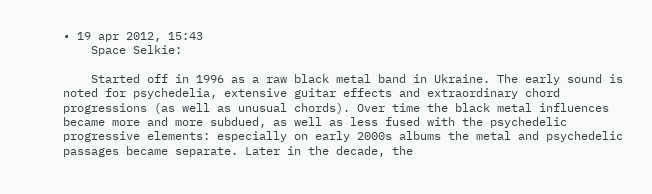• 19 apr 2012, 15:43
    Space Selkie:

    Started off in 1996 as a raw black metal band in Ukraine. The early sound is noted for psychedelia, extensive guitar effects and extraordinary chord progressions (as well as unusual chords). Over time the black metal influences became more and more subdued, as well as less fused with the psychedelic progressive elements: especially on early 2000s albums the metal and psychedelic passages became separate. Later in the decade, the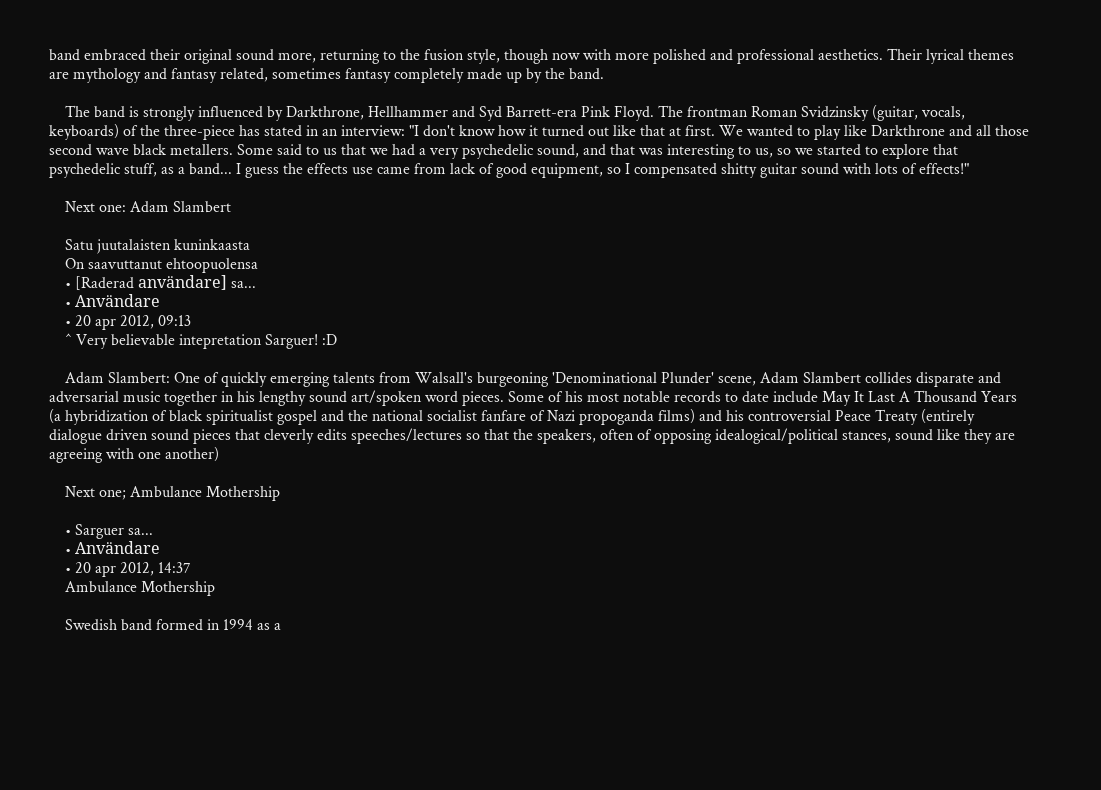band embraced their original sound more, returning to the fusion style, though now with more polished and professional aesthetics. Their lyrical themes are mythology and fantasy related, sometimes fantasy completely made up by the band.

    The band is strongly influenced by Darkthrone, Hellhammer and Syd Barrett-era Pink Floyd. The frontman Roman Svidzinsky (guitar, vocals, keyboards) of the three-piece has stated in an interview: "I don't know how it turned out like that at first. We wanted to play like Darkthrone and all those second wave black metallers. Some said to us that we had a very psychedelic sound, and that was interesting to us, so we started to explore that psychedelic stuff, as a band... I guess the effects use came from lack of good equipment, so I compensated shitty guitar sound with lots of effects!"

    Next one: Adam Slambert

    Satu juutalaisten kuninkaasta
    On saavuttanut ehtoopuolensa
    • [Raderad användare] sa...
    • Användare
    • 20 apr 2012, 09:13
    ^ Very believable intepretation Sarguer! :D

    Adam Slambert: One of quickly emerging talents from Walsall's burgeoning 'Denominational Plunder' scene, Adam Slambert collides disparate and adversarial music together in his lengthy sound art/spoken word pieces. Some of his most notable records to date include May It Last A Thousand Years (a hybridization of black spiritualist gospel and the national socialist fanfare of Nazi propoganda films) and his controversial Peace Treaty (entirely dialogue driven sound pieces that cleverly edits speeches/lectures so that the speakers, often of opposing idealogical/political stances, sound like they are agreeing with one another)

    Next one; Ambulance Mothership

    • Sarguer sa...
    • Användare
    • 20 apr 2012, 14:37
    Ambulance Mothership

    Swedish band formed in 1994 as a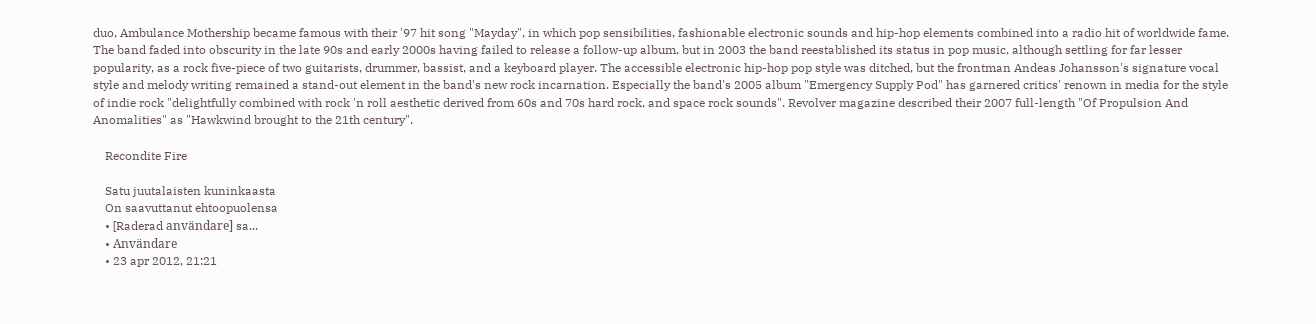duo, Ambulance Mothership became famous with their '97 hit song "Mayday", in which pop sensibilities, fashionable electronic sounds and hip-hop elements combined into a radio hit of worldwide fame. The band faded into obscurity in the late 90s and early 2000s having failed to release a follow-up album, but in 2003 the band reestablished its status in pop music, although settling for far lesser popularity, as a rock five-piece of two guitarists, drummer, bassist, and a keyboard player. The accessible electronic hip-hop pop style was ditched, but the frontman Andeas Johansson's signature vocal style and melody writing remained a stand-out element in the band's new rock incarnation. Especially the band's 2005 album "Emergency Supply Pod" has garnered critics' renown in media for the style of indie rock "delightfully combined with rock 'n roll aesthetic derived from 60s and 70s hard rock, and space rock sounds". Revolver magazine described their 2007 full-length "Of Propulsion And Anomalities" as "Hawkwind brought to the 21th century".

    Recondite Fire

    Satu juutalaisten kuninkaasta
    On saavuttanut ehtoopuolensa
    • [Raderad användare] sa...
    • Användare
    • 23 apr 2012, 21:21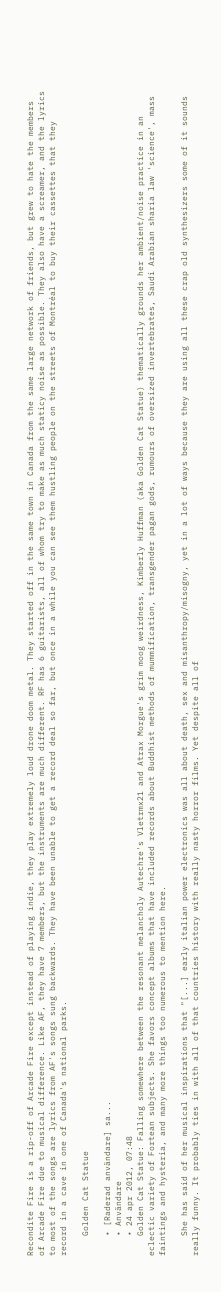Recondite Fire is a rip-off of Arcade Fire except instead of playing indie, they play extremely loud drone doom metal. They started off in the same town in Canada from the same large network of friends, but grew to hate the members of Arcade Fire due to musical difference. Like AF, they have 7 members, but the instruments are much different. RF has 6 guitarists, all of whom try to make as much staticy noise as possible. They also have a screamer, and the lyrics to most of the songs are lyrics from AF's songs sung backwards. They have been unable to get a record deal so far, but once in a while you can see them hustling people on the streets of Montréal to buy their cassettes that they record in a cave in one of Canada's national parks.

    Golden Cat Statue

    • [Raderad användare] sa...
    • Användare
    • 24 apr 2012, 07:48
    Golden Cat Statue: Falling somewhere between the resonant melancholy Autechre's Vletrmx21 and Atrax Morgue's grim moog weirdness, Kimberly Huffman (aka Golden Cat Statue) thematically grounds her ambient/noise practice in an eclectic variety of Fortean subjects. She favors concept albums that have included records about Buddhist methods of mummification, transgender pagan gods, rumours of oversized invertebrates, Saudi Arabian sharia law 'science', mass faintings and hysteria, and many more things too numerous to mention here.

    She has said of her musical inspirations that "[...] early italian power electronics was all about death, sex and misanthropy/misogny, yet in a lot of ways because they are using all these crap old synthesizers some of it sounds really funny. It probably ties in with all of that countries history with really nasty horror films. Yet despite all of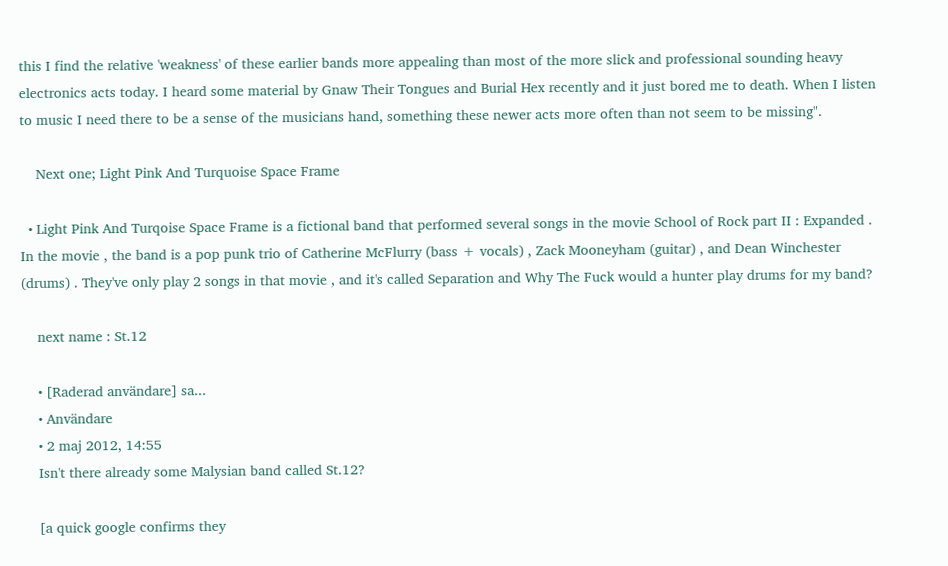this I find the relative 'weakness' of these earlier bands more appealing than most of the more slick and professional sounding heavy electronics acts today. I heard some material by Gnaw Their Tongues and Burial Hex recently and it just bored me to death. When I listen to music I need there to be a sense of the musicians hand, something these newer acts more often than not seem to be missing".

    Next one; Light Pink And Turquoise Space Frame

  • Light Pink And Turqoise Space Frame is a fictional band that performed several songs in the movie School of Rock part II : Expanded . In the movie , the band is a pop punk trio of Catherine McFlurry (bass + vocals) , Zack Mooneyham (guitar) , and Dean Winchester (drums) . They've only play 2 songs in that movie , and it's called Separation and Why The Fuck would a hunter play drums for my band?

    next name : St.12

    • [Raderad användare] sa...
    • Användare
    • 2 maj 2012, 14:55
    Isn't there already some Malysian band called St.12?

    [a quick google confirms they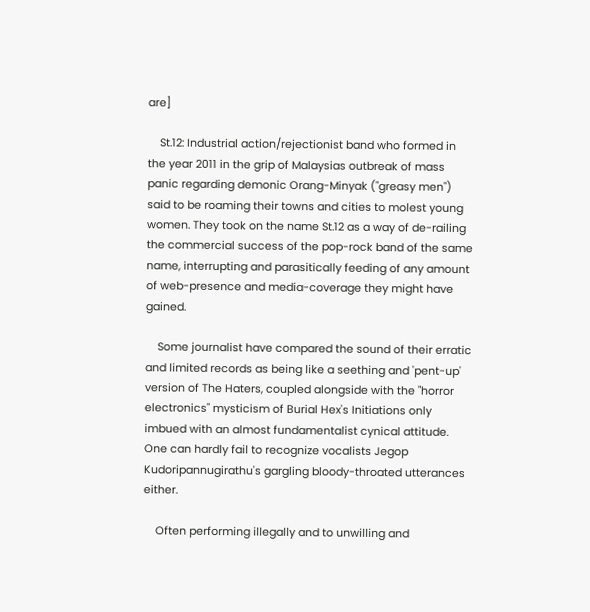are]

    St.12: Industrial action/rejectionist band who formed in the year 2011 in the grip of Malaysias outbreak of mass panic regarding demonic Orang-Minyak ("greasy men") said to be roaming their towns and cities to molest young women. They took on the name St.12 as a way of de-railing the commercial success of the pop-rock band of the same name, interrupting and parasitically feeding of any amount of web-presence and media-coverage they might have gained.

    Some journalist have compared the sound of their erratic and limited records as being like a seething and 'pent-up' version of The Haters, coupled alongside with the "horror electronics" mysticism of Burial Hex's Initiations only imbued with an almost fundamentalist cynical attitude. One can hardly fail to recognize vocalists Jegop Kudoripannugirathu's gargling bloody-throated utterances either.

    Often performing illegally and to unwilling and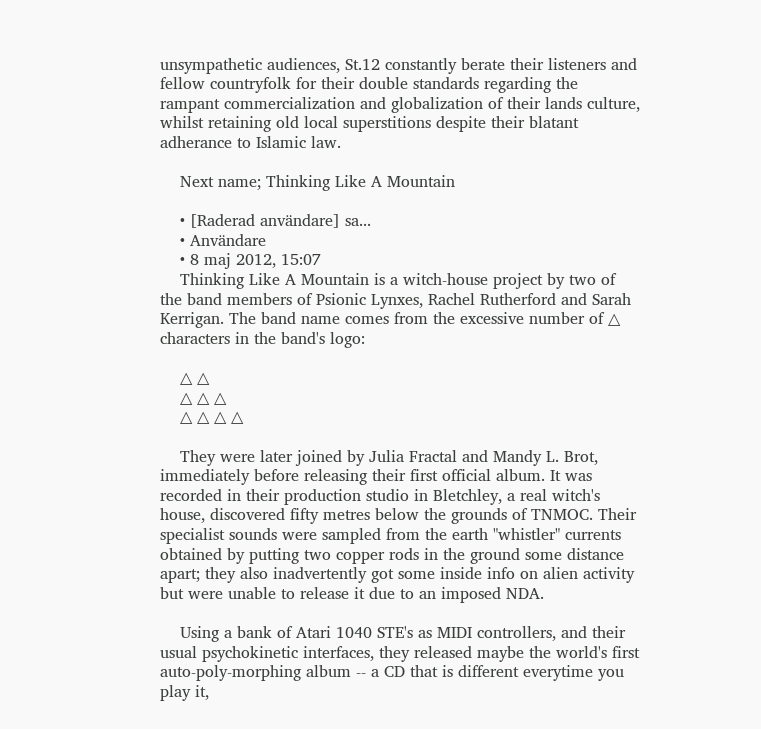unsympathetic audiences, St.12 constantly berate their listeners and fellow countryfolk for their double standards regarding the rampant commercialization and globalization of their lands culture, whilst retaining old local superstitions despite their blatant adherance to Islamic law.

    Next name; Thinking Like A Mountain

    • [Raderad användare] sa...
    • Användare
    • 8 maj 2012, 15:07
    Thinking Like A Mountain is a witch-house project by two of the band members of Psionic Lynxes, Rachel Rutherford and Sarah Kerrigan. The band name comes from the excessive number of △ characters in the band's logo:

    △ △
    △ △ △
    △ △ △ △

    They were later joined by Julia Fractal and Mandy L. Brot, immediately before releasing their first official album. It was recorded in their production studio in Bletchley, a real witch's house, discovered fifty metres below the grounds of TNMOC. Their specialist sounds were sampled from the earth "whistler" currents obtained by putting two copper rods in the ground some distance apart; they also inadvertently got some inside info on alien activity but were unable to release it due to an imposed NDA.

    Using a bank of Atari 1040 STE's as MIDI controllers, and their usual psychokinetic interfaces, they released maybe the world's first auto-poly-morphing album -- a CD that is different everytime you play it,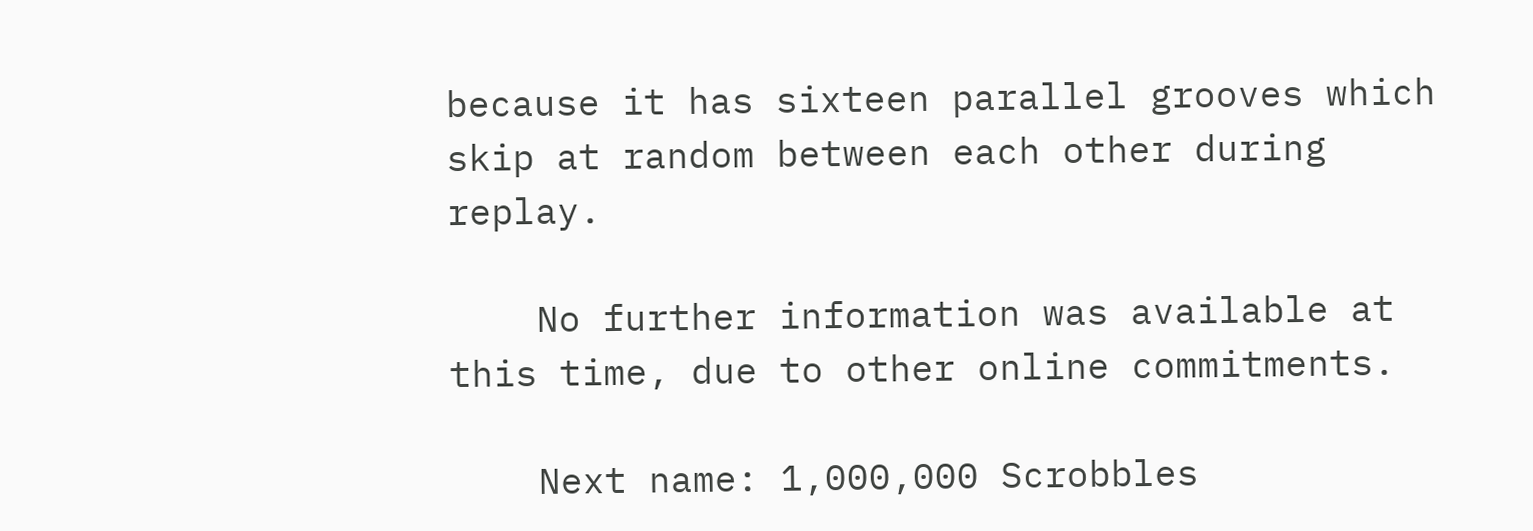because it has sixteen parallel grooves which skip at random between each other during replay.

    No further information was available at this time, due to other online commitments.

    Next name: 1,000,000 Scrobbles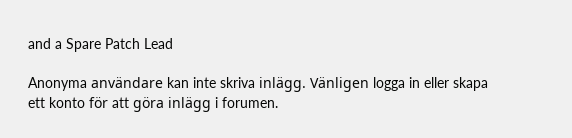and a Spare Patch Lead

Anonyma användare kan inte skriva inlägg. Vänligen logga in eller skapa ett konto för att göra inlägg i forumen.